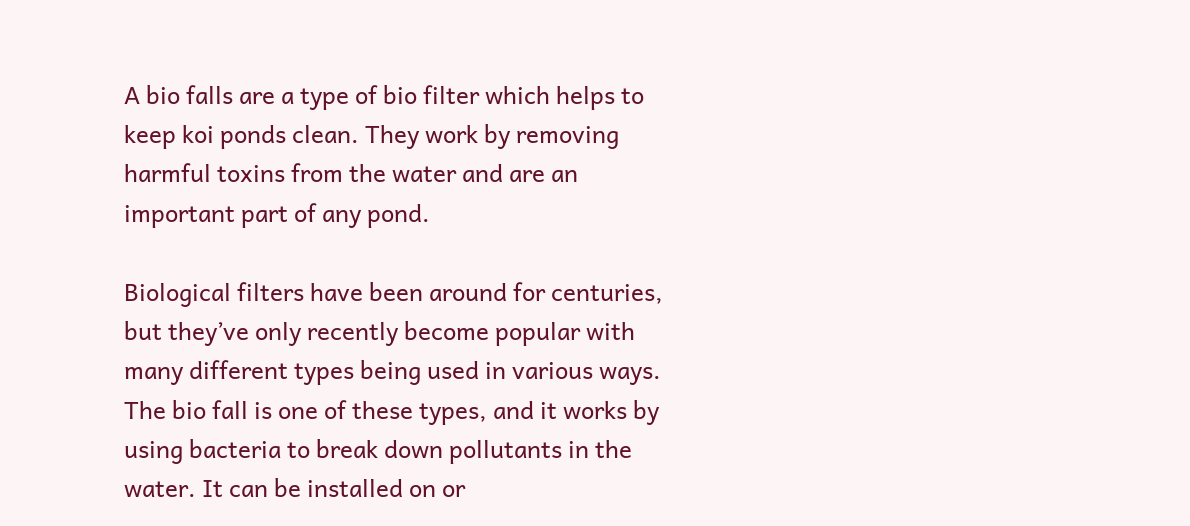A bio falls are a type of bio filter which helps to keep koi ponds clean. They work by removing harmful toxins from the water and are an important part of any pond.

Biological filters have been around for centuries, but they’ve only recently become popular with many different types being used in various ways. The bio fall is one of these types, and it works by using bacteria to break down pollutants in the water. It can be installed on or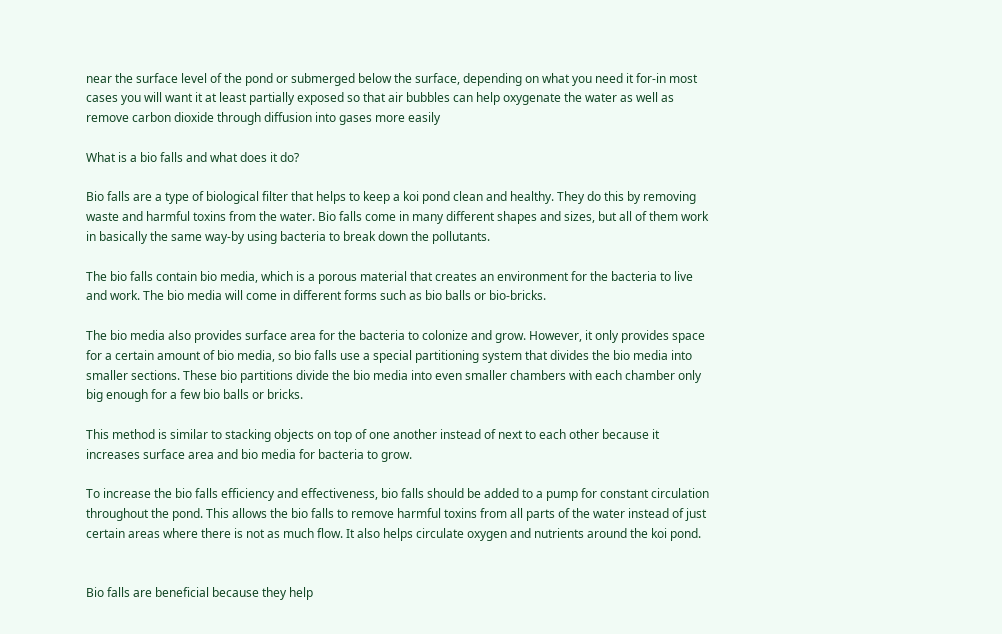near the surface level of the pond or submerged below the surface, depending on what you need it for-in most cases you will want it at least partially exposed so that air bubbles can help oxygenate the water as well as remove carbon dioxide through diffusion into gases more easily

What is a bio falls and what does it do?

Bio falls are a type of biological filter that helps to keep a koi pond clean and healthy. They do this by removing waste and harmful toxins from the water. Bio falls come in many different shapes and sizes, but all of them work in basically the same way-by using bacteria to break down the pollutants.

The bio falls contain bio media, which is a porous material that creates an environment for the bacteria to live and work. The bio media will come in different forms such as bio balls or bio-bricks.

The bio media also provides surface area for the bacteria to colonize and grow. However, it only provides space for a certain amount of bio media, so bio falls use a special partitioning system that divides the bio media into smaller sections. These bio partitions divide the bio media into even smaller chambers with each chamber only big enough for a few bio balls or bricks.

This method is similar to stacking objects on top of one another instead of next to each other because it increases surface area and bio media for bacteria to grow.

To increase the bio falls efficiency and effectiveness, bio falls should be added to a pump for constant circulation throughout the pond. This allows the bio falls to remove harmful toxins from all parts of the water instead of just certain areas where there is not as much flow. It also helps circulate oxygen and nutrients around the koi pond.


Bio falls are beneficial because they help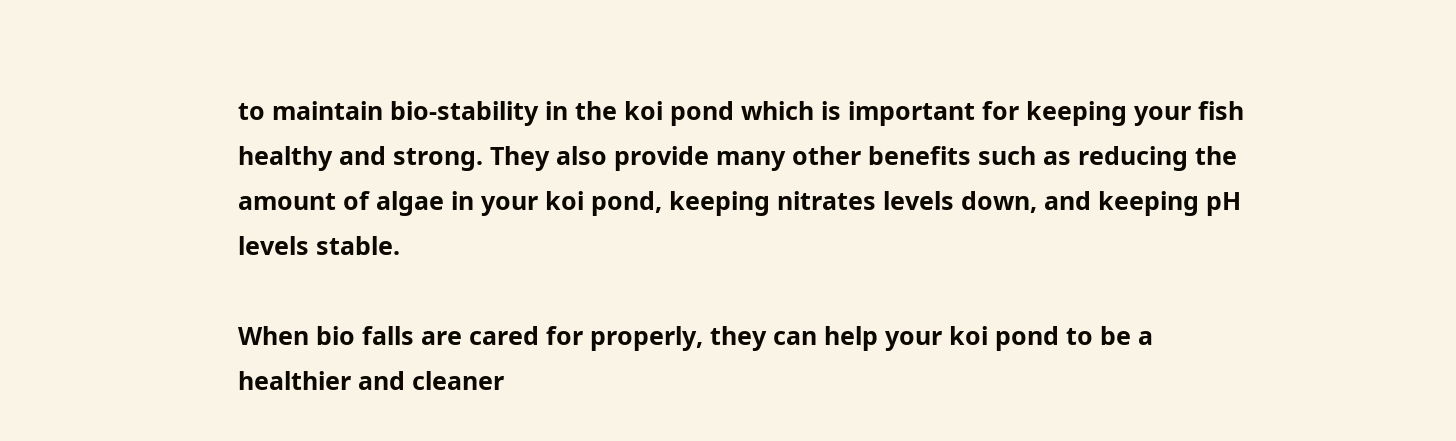to maintain bio-stability in the koi pond which is important for keeping your fish healthy and strong. They also provide many other benefits such as reducing the amount of algae in your koi pond, keeping nitrates levels down, and keeping pH levels stable.

When bio falls are cared for properly, they can help your koi pond to be a healthier and cleaner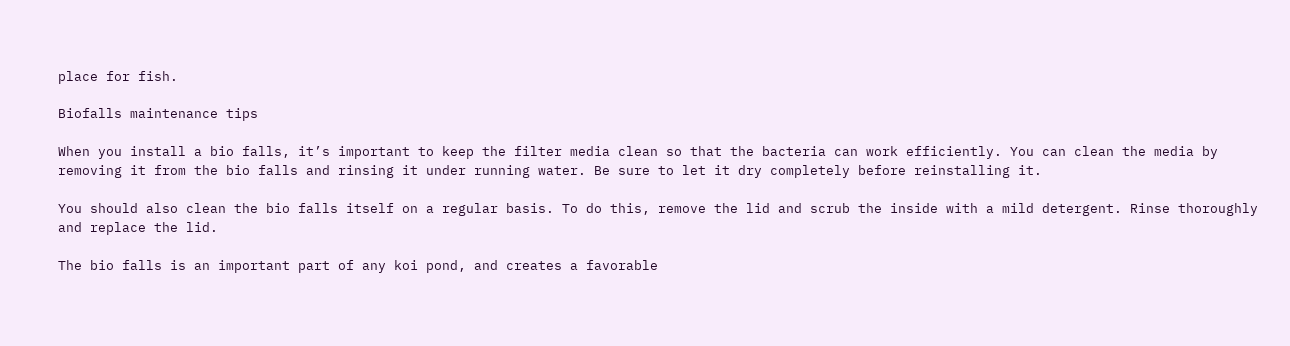place for fish.

Biofalls maintenance tips

When you install a bio falls, it’s important to keep the filter media clean so that the bacteria can work efficiently. You can clean the media by removing it from the bio falls and rinsing it under running water. Be sure to let it dry completely before reinstalling it.

You should also clean the bio falls itself on a regular basis. To do this, remove the lid and scrub the inside with a mild detergent. Rinse thoroughly and replace the lid.

The bio falls is an important part of any koi pond, and creates a favorable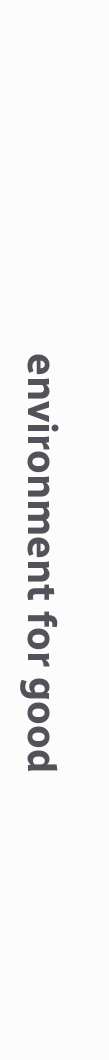environment for good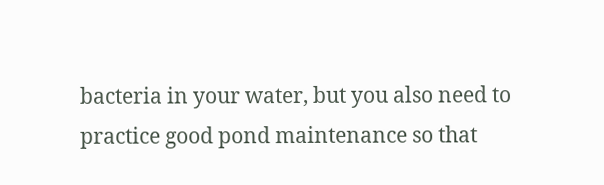bacteria in your water, but you also need to practice good pond maintenance so that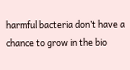harmful bacteria don’t have a chance to grow in the bio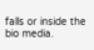falls or inside the bio media.